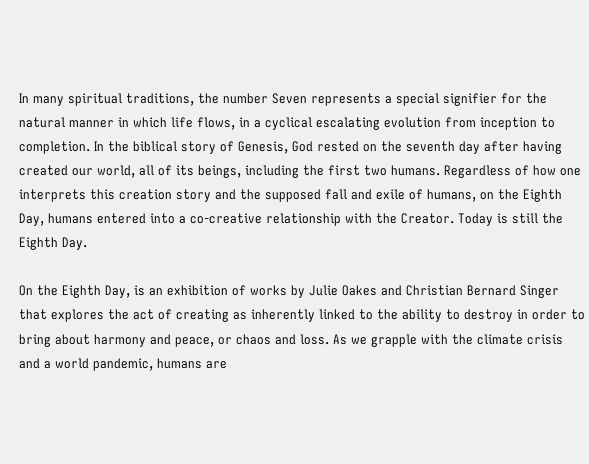In many spiritual traditions, the number Seven represents a special signifier for the natural manner in which life flows, in a cyclical escalating evolution from inception to completion. In the biblical story of Genesis, God rested on the seventh day after having created our world, all of its beings, including the first two humans. Regardless of how one interprets this creation story and the supposed fall and exile of humans, on the Eighth Day, humans entered into a co-creative relationship with the Creator. Today is still the Eighth Day.

On the Eighth Day, is an exhibition of works by Julie Oakes and Christian Bernard Singer that explores the act of creating as inherently linked to the ability to destroy in order to bring about harmony and peace, or chaos and loss. As we grapple with the climate crisis and a world pandemic, humans are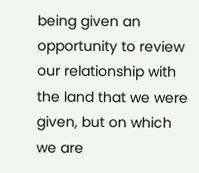being given an opportunity to review our relationship with the land that we were given, but on which we are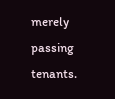merely passing tenants.